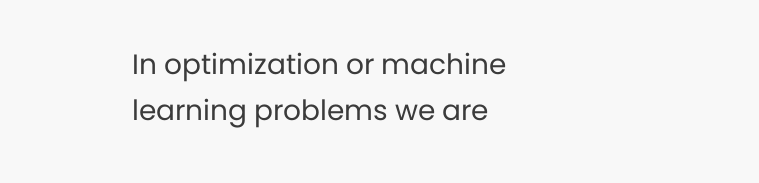In optimization or machine learning problems we are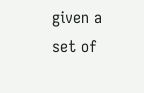given a set of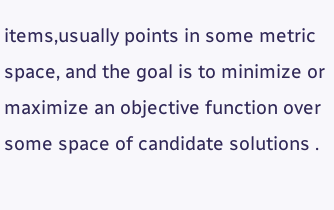items,usually points in some metric space, and the goal is to minimize or maximize an objective function over some space of candidate solutions .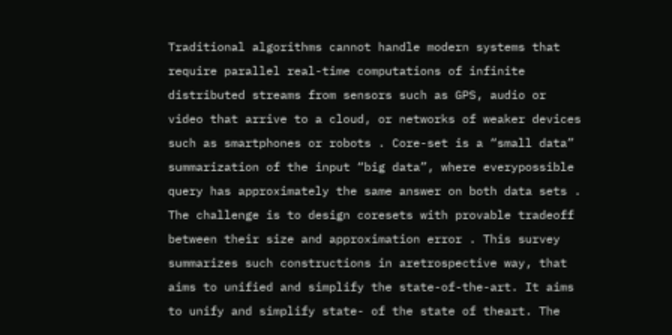Traditional algorithms cannot handle modern systems that require parallel real-time computations of infinite distributed streams from sensors such as GPS, audio or video that arrive to a cloud, or networks of weaker devices such as smartphones or robots . Core-set is a “small data” summarization of the input “big data”, where everypossible query has approximately the same answer on both data sets . The challenge is to design coresets with provable tradeoff between their size and approximation error . This survey summarizes such constructions in aretrospective way, that aims to unified and simplify the state-of-the-art. It aims to unify and simplify state- of the state of theart. The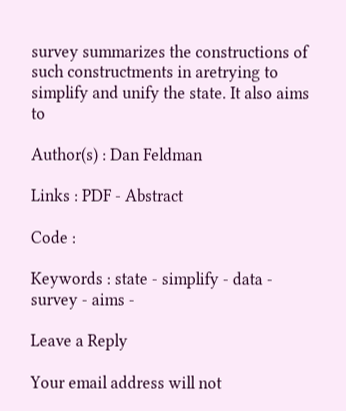survey summarizes the constructions of such constructments in aretrying to simplify and unify the state. It also aims to

Author(s) : Dan Feldman

Links : PDF - Abstract

Code :

Keywords : state - simplify - data - survey - aims -

Leave a Reply

Your email address will not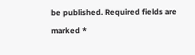be published. Required fields are marked *